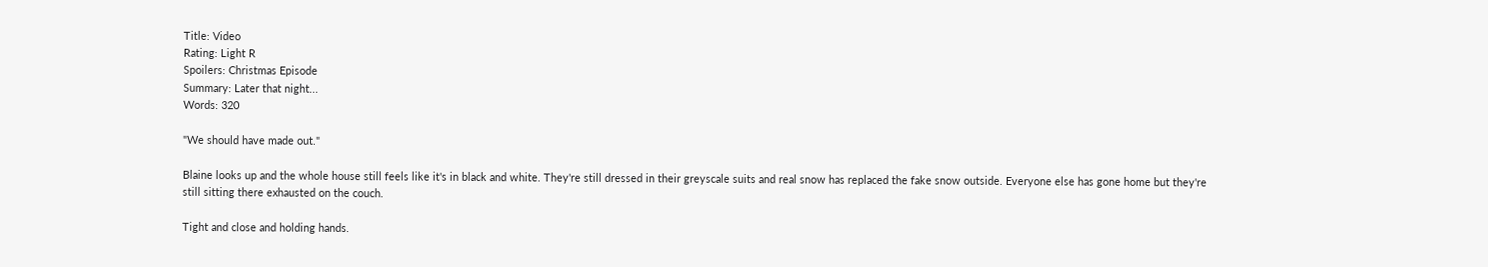Title: Video
Rating: Light R
Spoilers: Christmas Episode
Summary: Later that night...
Words: 320

"We should have made out."

Blaine looks up and the whole house still feels like it's in black and white. They're still dressed in their greyscale suits and real snow has replaced the fake snow outside. Everyone else has gone home but they're still sitting there exhausted on the couch.

Tight and close and holding hands.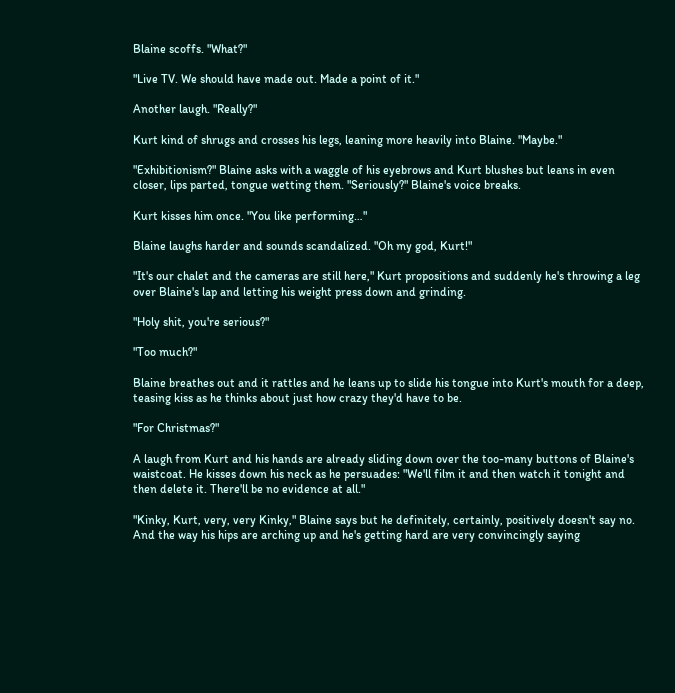Blaine scoffs. "What?"

"Live TV. We should have made out. Made a point of it."

Another laugh. "Really?"

Kurt kind of shrugs and crosses his legs, leaning more heavily into Blaine. "Maybe."

"Exhibitionism?" Blaine asks with a waggle of his eyebrows and Kurt blushes but leans in even closer, lips parted, tongue wetting them. "Seriously?" Blaine's voice breaks.

Kurt kisses him once. "You like performing…"

Blaine laughs harder and sounds scandalized. "Oh my god, Kurt!"

"It's our chalet and the cameras are still here," Kurt propositions and suddenly he's throwing a leg over Blaine's lap and letting his weight press down and grinding.

"Holy shit, you're serious?"

"Too much?"

Blaine breathes out and it rattles and he leans up to slide his tongue into Kurt's mouth for a deep, teasing kiss as he thinks about just how crazy they'd have to be.

"For Christmas?"

A laugh from Kurt and his hands are already sliding down over the too-many buttons of Blaine's waistcoat. He kisses down his neck as he persuades: "We'll film it and then watch it tonight and then delete it. There'll be no evidence at all."

"Kinky, Kurt, very, very Kinky," Blaine says but he definitely, certainly, positively doesn't say no. And the way his hips are arching up and he's getting hard are very convincingly saying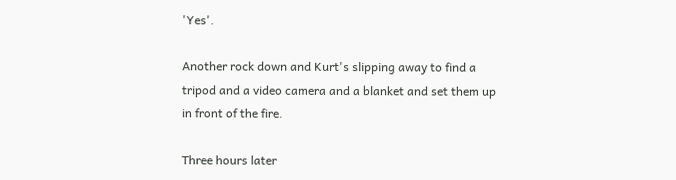'Yes'.

Another rock down and Kurt's slipping away to find a tripod and a video camera and a blanket and set them up in front of the fire.

Three hours later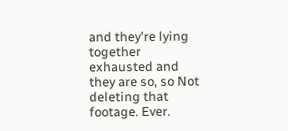and they're lying together exhausted and they are so, so Not deleting that footage. Ever.